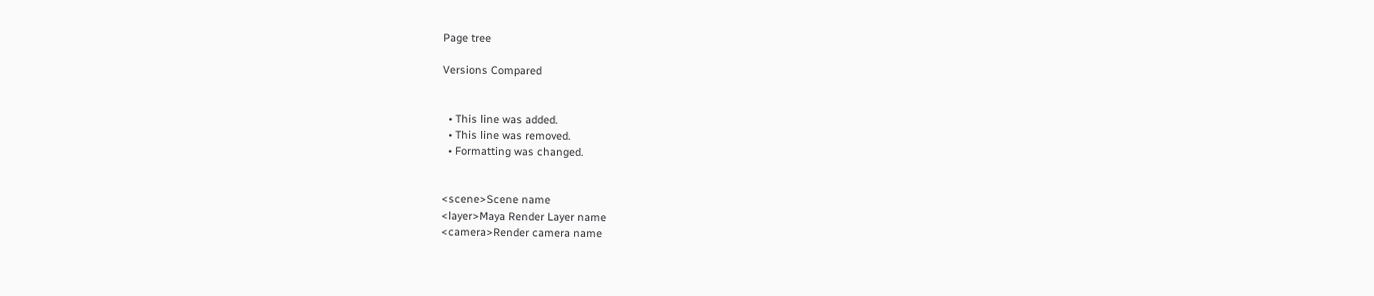Page tree

Versions Compared


  • This line was added.
  • This line was removed.
  • Formatting was changed.


<scene>Scene name
<layer>Maya Render Layer name
<camera>Render camera name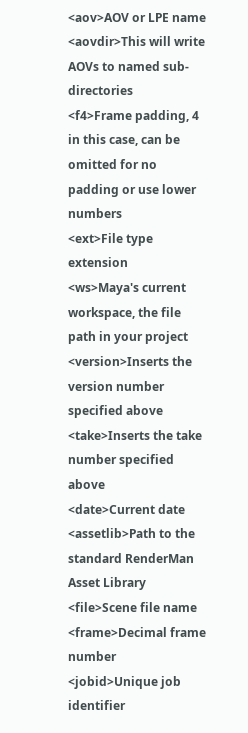<aov>AOV or LPE name
<aovdir>This will write AOVs to named sub-directories
<f4>Frame padding, 4 in this case, can be omitted for no padding or use lower numbers
<ext>File type extension
<ws>Maya's current workspace, the file path in your project
<version>Inserts the version number specified above
<take>Inserts the take number specified above
<date>Current date
<assetlib>Path to the standard RenderMan Asset Library
<file>Scene file name
<frame>Decimal frame number
<jobid>Unique job identifier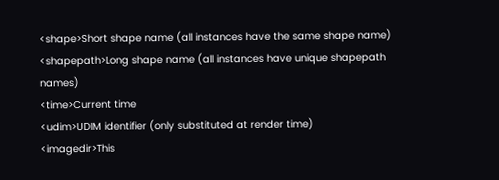<shape>Short shape name (all instances have the same shape name)
<shapepath>Long shape name (all instances have unique shapepath names)
<time>Current time
<udim>UDIM identifier (only substituted at render time)
<imagedir>This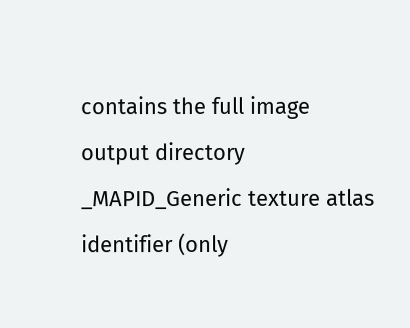contains the full image output directory
_MAPID_Generic texture atlas identifier (only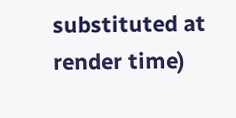substituted at render time)